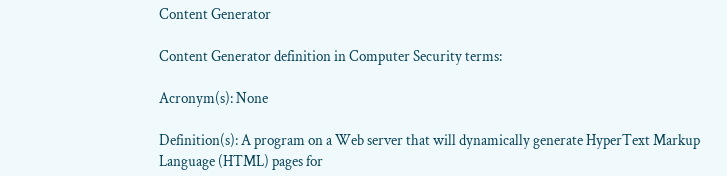Content Generator

Content Generator definition in Computer Security terms:

Acronym(s): None

Definition(s): A program on a Web server that will dynamically generate HyperText Markup Language (HTML) pages for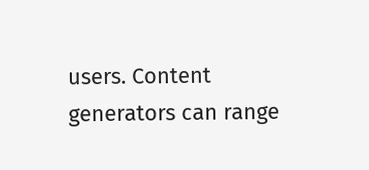users. Content generators can range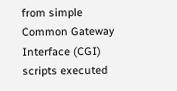from simple Common Gateway Interface (CGI) scripts executed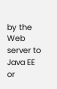by the Web server to Java EE or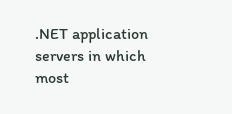.NET application servers in which most